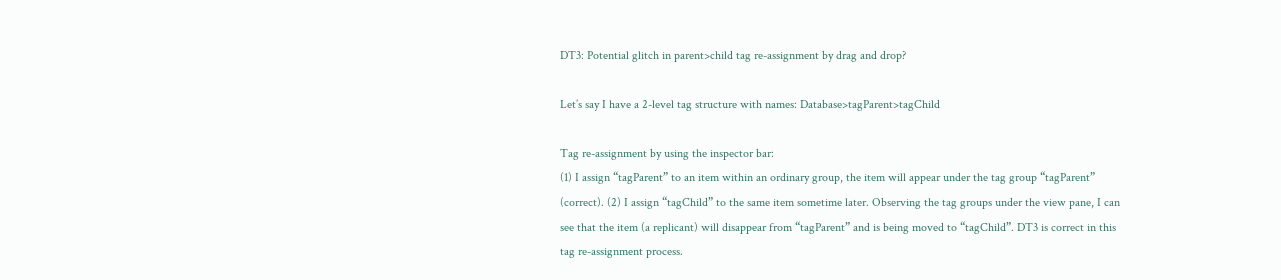DT3: Potential glitch in parent>child tag re-assignment by drag and drop?

Let’s say I have a 2-level tag structure with names: Database>tagParent>tagChild

Tag re-assignment by using the inspector bar:
(1) I assign “tagParent” to an item within an ordinary group, the item will appear under the tag group “tagParent” (correct). (2) I assign “tagChild” to the same item sometime later. Observing the tag groups under the view pane, I can see that the item (a replicant) will disappear from “tagParent” and is being moved to “tagChild”. DT3 is correct in this tag re-assignment process.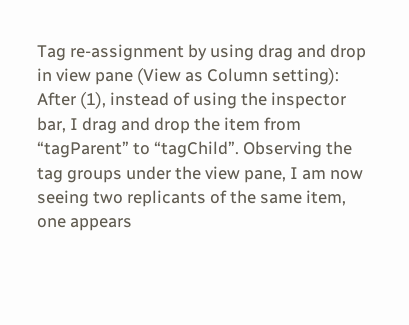Tag re-assignment by using drag and drop in view pane (View as Column setting):
After (1), instead of using the inspector bar, I drag and drop the item from “tagParent” to “tagChild”. Observing the tag groups under the view pane, I am now seeing two replicants of the same item, one appears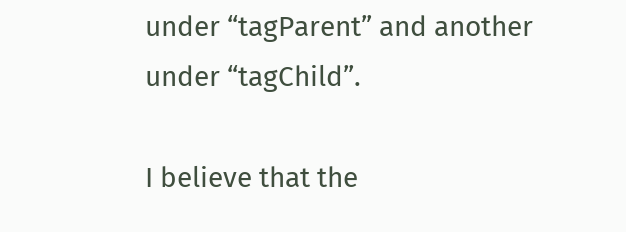under “tagParent” and another under “tagChild”.

I believe that the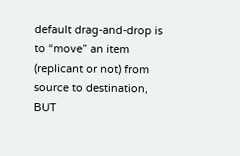default drag-and-drop is to “move” an item (replicant or not) from source to destination, BUT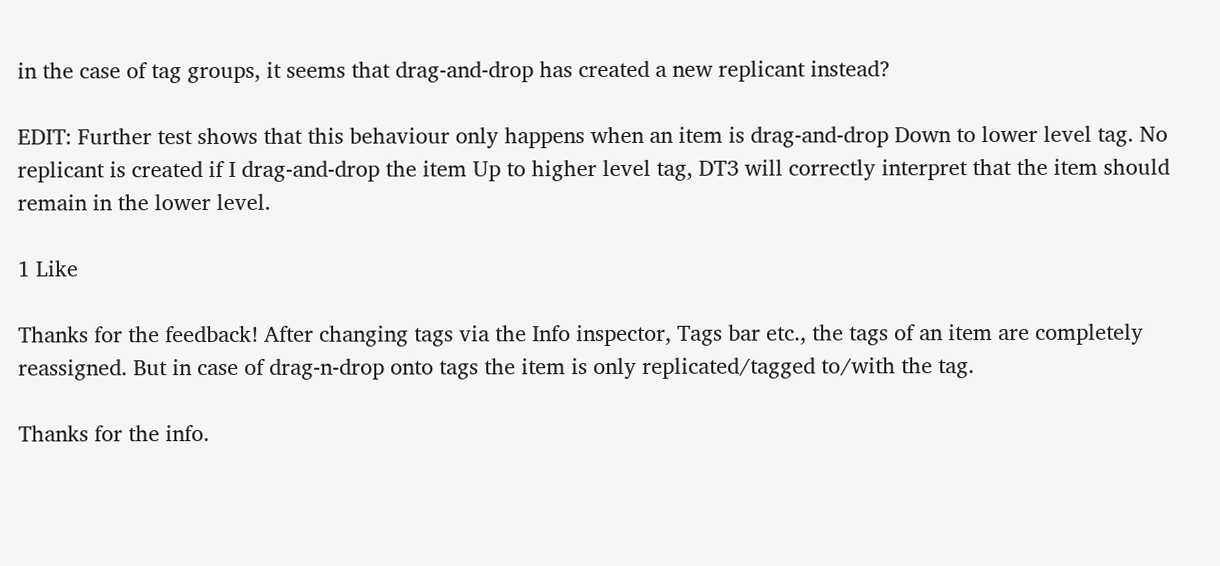in the case of tag groups, it seems that drag-and-drop has created a new replicant instead?

EDIT: Further test shows that this behaviour only happens when an item is drag-and-drop Down to lower level tag. No replicant is created if I drag-and-drop the item Up to higher level tag, DT3 will correctly interpret that the item should remain in the lower level.

1 Like

Thanks for the feedback! After changing tags via the Info inspector, Tags bar etc., the tags of an item are completely reassigned. But in case of drag-n-drop onto tags the item is only replicated/tagged to/with the tag.

Thanks for the info.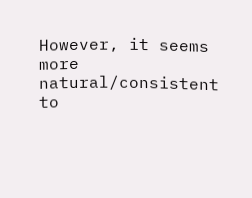However, it seems more natural/consistent to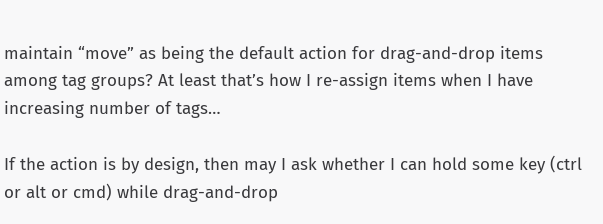maintain “move” as being the default action for drag-and-drop items among tag groups? At least that’s how I re-assign items when I have increasing number of tags…

If the action is by design, then may I ask whether I can hold some key (ctrl or alt or cmd) while drag-and-drop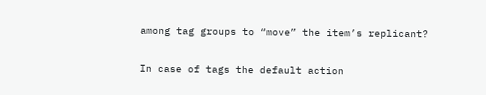among tag groups to “move” the item’s replicant?

In case of tags the default action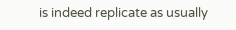is indeed replicate as usually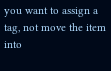you want to assign a tag, not move the item into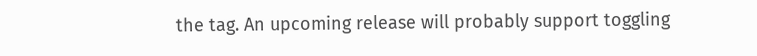the tag. An upcoming release will probably support toggling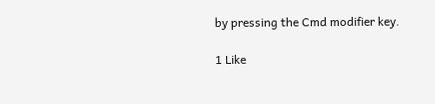by pressing the Cmd modifier key.

1 Like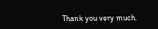Thank you very much.